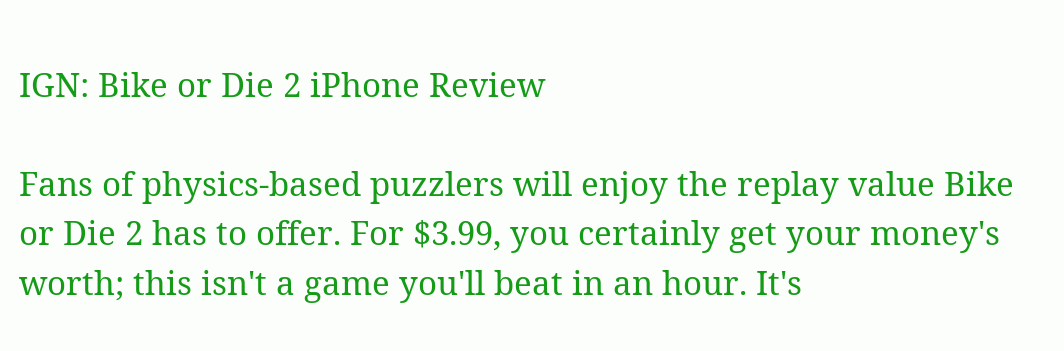IGN: Bike or Die 2 iPhone Review

Fans of physics-based puzzlers will enjoy the replay value Bike or Die 2 has to offer. For $3.99, you certainly get your money's worth; this isn't a game you'll beat in an hour. It's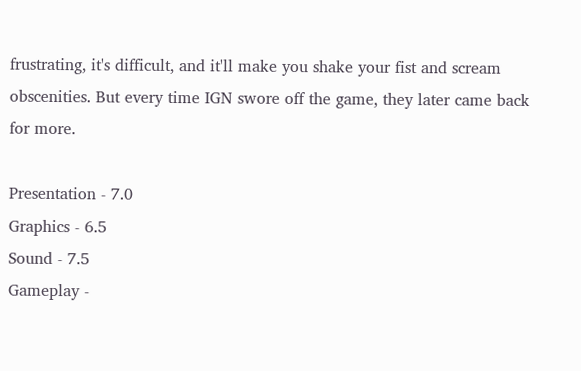frustrating, it's difficult, and it'll make you shake your fist and scream obscenities. But every time IGN swore off the game, they later came back for more.

Presentation - 7.0
Graphics - 6.5
Sound - 7.5
Gameplay -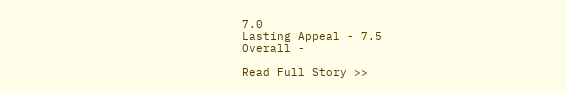7.0
Lasting Appeal - 7.5
Overall -

Read Full Story >>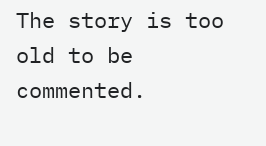The story is too old to be commented.